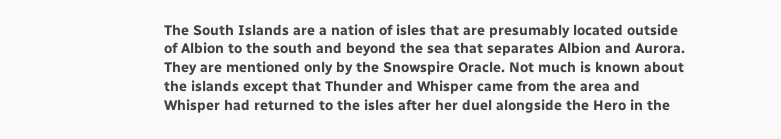The South Islands are a nation of isles that are presumably located outside of Albion to the south and beyond the sea that separates Albion and Aurora. They are mentioned only by the Snowspire Oracle. Not much is known about the islands except that Thunder and Whisper came from the area and Whisper had returned to the isles after her duel alongside the Hero in the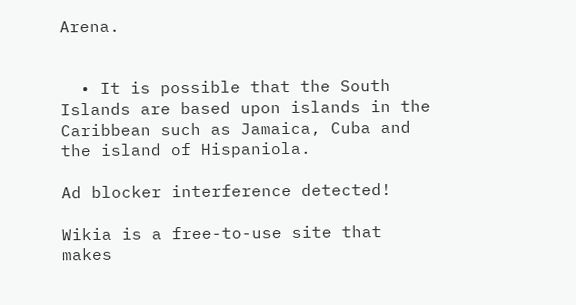Arena.


  • It is possible that the South Islands are based upon islands in the Caribbean such as Jamaica, Cuba and the island of Hispaniola.

Ad blocker interference detected!

Wikia is a free-to-use site that makes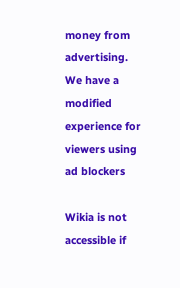money from advertising. We have a modified experience for viewers using ad blockers

Wikia is not accessible if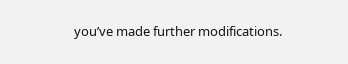you’ve made further modifications.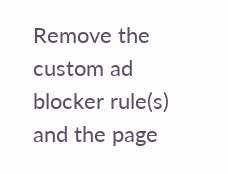Remove the custom ad blocker rule(s) and the page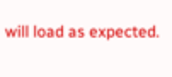will load as expected.